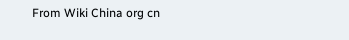From Wiki China org cn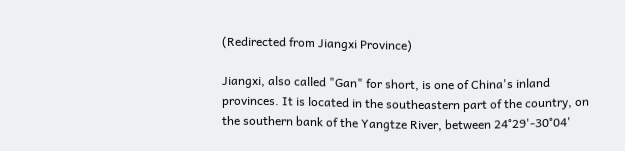(Redirected from Jiangxi Province)

Jiangxi, also called "Gan" for short, is one of China's inland provinces. It is located in the southeastern part of the country, on the southern bank of the Yangtze River, between 24°29'-30°04'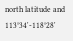north latitude and 113°34'-118°28'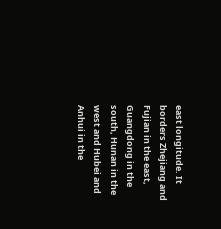east longitude. It borders Zhejiang and Fujian in the east, Guangdong in the south, Hunan in the west and Hubei and Anhui in the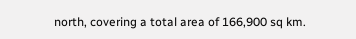north, covering a total area of 166,900 sq km.